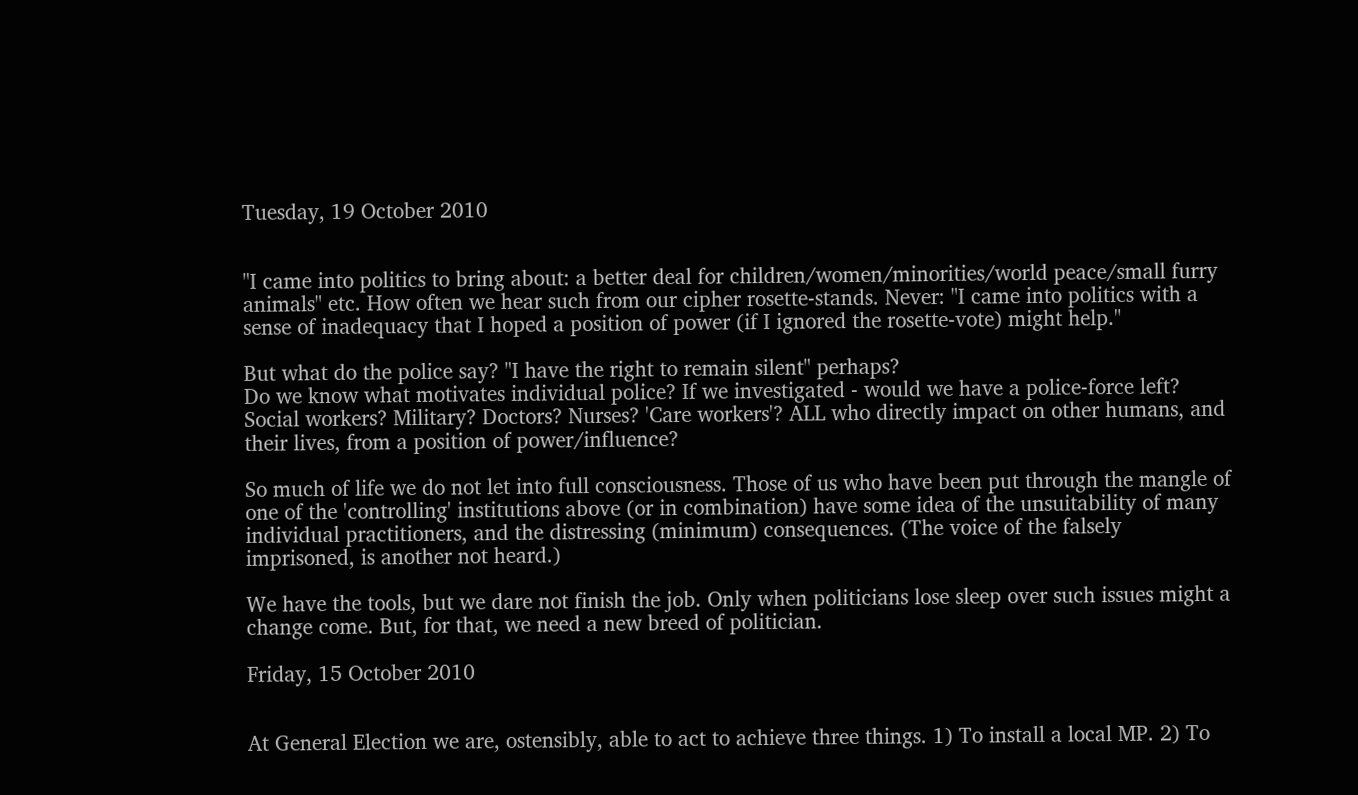Tuesday, 19 October 2010


"I came into politics to bring about: a better deal for children/women/minorities/world peace/small furry animals" etc. How often we hear such from our cipher rosette-stands. Never: "I came into politics with a sense of inadequacy that I hoped a position of power (if I ignored the rosette-vote) might help."

But what do the police say? "I have the right to remain silent" perhaps?
Do we know what motivates individual police? If we investigated - would we have a police-force left? Social workers? Military? Doctors? Nurses? 'Care workers'? ALL who directly impact on other humans, and their lives, from a position of power/influence?

So much of life we do not let into full consciousness. Those of us who have been put through the mangle of one of the 'controlling' institutions above (or in combination) have some idea of the unsuitability of many individual practitioners, and the distressing (minimum) consequences. (The voice of the falsely imprisoned, is another not heard.)

We have the tools, but we dare not finish the job. Only when politicians lose sleep over such issues might a change come. But, for that, we need a new breed of politician.

Friday, 15 October 2010


At General Election we are, ostensibly, able to act to achieve three things. 1) To install a local MP. 2) To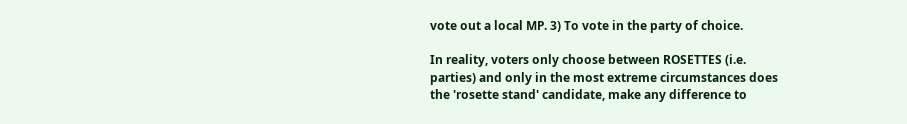vote out a local MP. 3) To vote in the party of choice.

In reality, voters only choose between ROSETTES (i.e. parties) and only in the most extreme circumstances does the 'rosette stand' candidate, make any difference to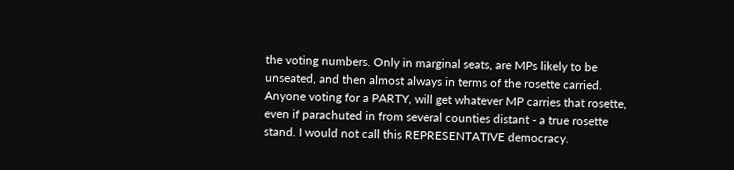the voting numbers. Only in marginal seats, are MPs likely to be unseated, and then almost always in terms of the rosette carried. Anyone voting for a PARTY, will get whatever MP carries that rosette, even if parachuted in from several counties distant - a true rosette stand. I would not call this REPRESENTATIVE democracy.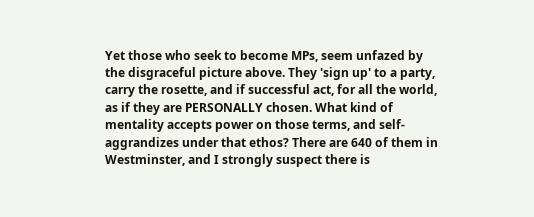Yet those who seek to become MPs, seem unfazed by the disgraceful picture above. They 'sign up' to a party, carry the rosette, and if successful act, for all the world, as if they are PERSONALLY chosen. What kind of mentality accepts power on those terms, and self-aggrandizes under that ethos? There are 640 of them in Westminster, and I strongly suspect there is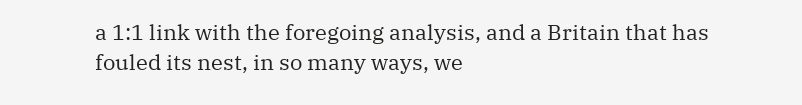a 1:1 link with the foregoing analysis, and a Britain that has fouled its nest, in so many ways, we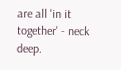are all 'in it together' - neck deep.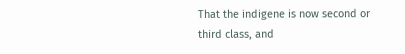That the indigene is now second or third class, and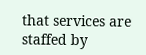that services are staffed by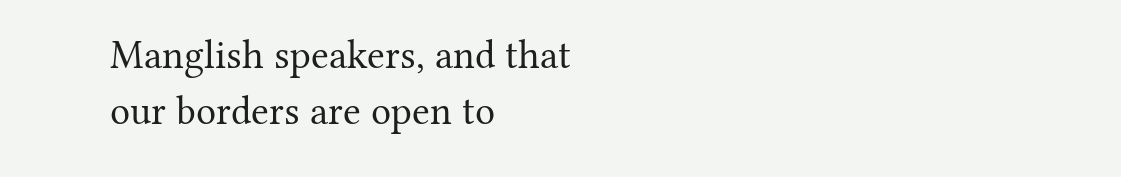Manglish speakers, and that our borders are open to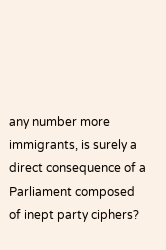any number more immigrants, is surely a direct consequence of a Parliament composed of inept party ciphers?